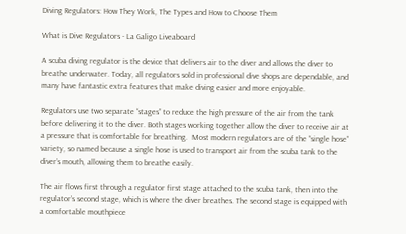Diving Regulators: How They Work, The Types and How to Choose Them

What is Dive Regulators - La Galigo Liveaboard

A scuba diving regulator is the device that delivers air to the diver and allows the diver to breathe underwater. Today, all regulators sold in professional dive shops are dependable, and many have fantastic extra features that make diving easier and more enjoyable.

Regulators use two separate “stages” to reduce the high pressure of the air from the tank before delivering it to the diver. Both stages working together allow the diver to receive air at a pressure that is comfortable for breathing.  Most modern regulators are of the “single hose” variety, so named because a single hose is used to transport air from the scuba tank to the diver’s mouth, allowing them to breathe easily.

The air flows first through a regulator first stage attached to the scuba tank, then into the regulator’s second stage, which is where the diver breathes. The second stage is equipped with a comfortable mouthpiece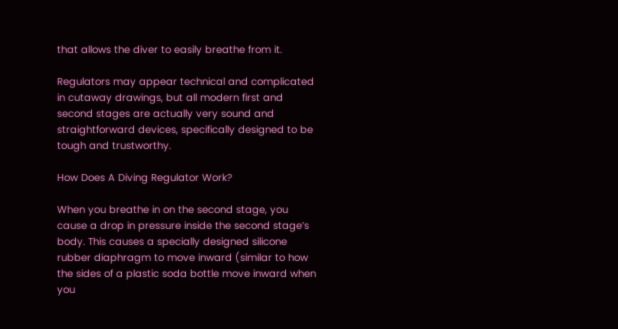that allows the diver to easily breathe from it.

Regulators may appear technical and complicated in cutaway drawings, but all modern first and second stages are actually very sound and straightforward devices, specifically designed to be tough and trustworthy.

How Does A Diving Regulator Work?

When you breathe in on the second stage, you cause a drop in pressure inside the second stage’s body. This causes a specially designed silicone rubber diaphragm to move inward (similar to how the sides of a plastic soda bottle move inward when you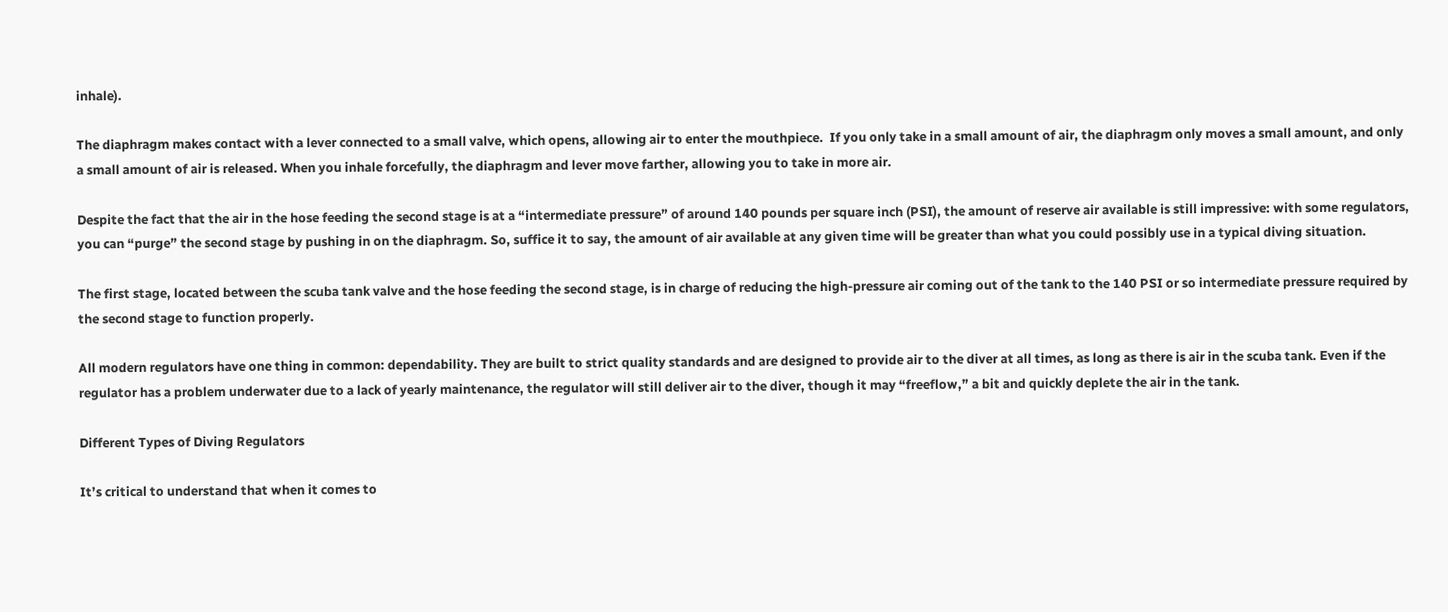inhale).

The diaphragm makes contact with a lever connected to a small valve, which opens, allowing air to enter the mouthpiece.  If you only take in a small amount of air, the diaphragm only moves a small amount, and only a small amount of air is released. When you inhale forcefully, the diaphragm and lever move farther, allowing you to take in more air.

Despite the fact that the air in the hose feeding the second stage is at a “intermediate pressure” of around 140 pounds per square inch (PSI), the amount of reserve air available is still impressive: with some regulators, you can “purge” the second stage by pushing in on the diaphragm. So, suffice it to say, the amount of air available at any given time will be greater than what you could possibly use in a typical diving situation.

The first stage, located between the scuba tank valve and the hose feeding the second stage, is in charge of reducing the high-pressure air coming out of the tank to the 140 PSI or so intermediate pressure required by the second stage to function properly.

All modern regulators have one thing in common: dependability. They are built to strict quality standards and are designed to provide air to the diver at all times, as long as there is air in the scuba tank. Even if the regulator has a problem underwater due to a lack of yearly maintenance, the regulator will still deliver air to the diver, though it may “freeflow,” a bit and quickly deplete the air in the tank.

Different Types of Diving Regulators

It’s critical to understand that when it comes to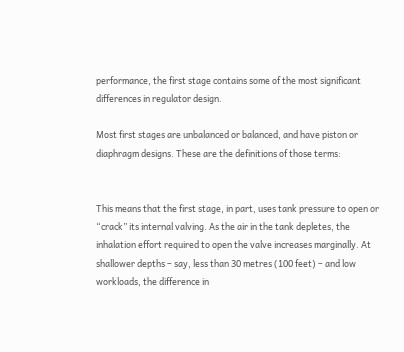performance, the first stage contains some of the most significant differences in regulator design.

Most first stages are unbalanced or balanced, and have piston or diaphragm designs. These are the definitions of those terms:


This means that the first stage, in part, uses tank pressure to open or “crack” its internal valving. As the air in the tank depletes, the inhalation effort required to open the valve increases marginally. At shallower depths – say, less than 30 metres (100 feet) – and low workloads, the difference in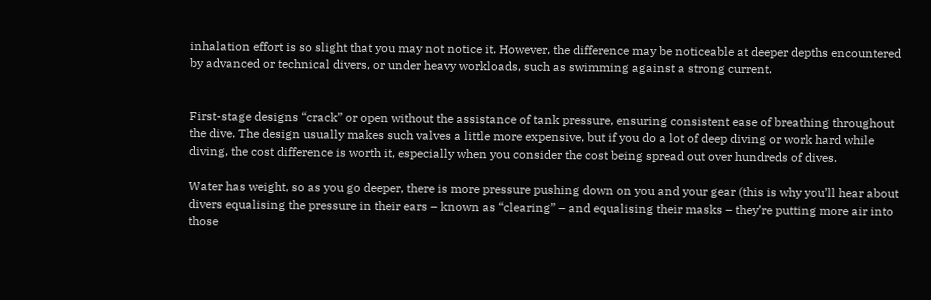inhalation effort is so slight that you may not notice it. However, the difference may be noticeable at deeper depths encountered by advanced or technical divers, or under heavy workloads, such as swimming against a strong current.


First-stage designs “crack” or open without the assistance of tank pressure, ensuring consistent ease of breathing throughout the dive. The design usually makes such valves a little more expensive, but if you do a lot of deep diving or work hard while diving, the cost difference is worth it, especially when you consider the cost being spread out over hundreds of dives.

Water has weight, so as you go deeper, there is more pressure pushing down on you and your gear (this is why you’ll hear about divers equalising the pressure in their ears – known as “clearing” – and equalising their masks – they’re putting more air into those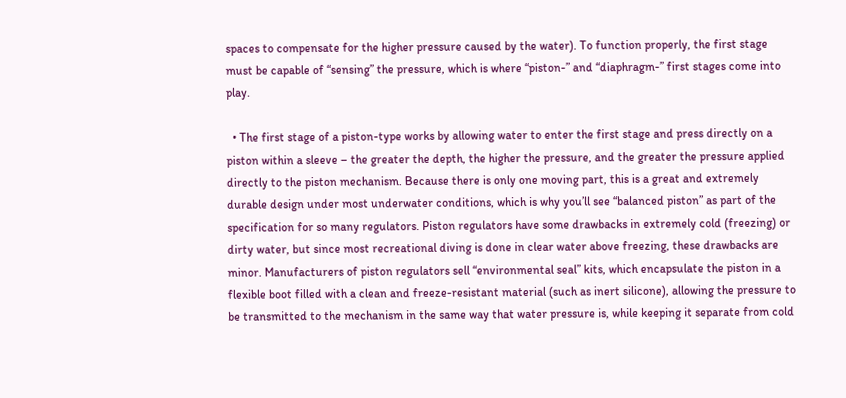spaces to compensate for the higher pressure caused by the water). To function properly, the first stage must be capable of “sensing” the pressure, which is where “piston-” and “diaphragm-” first stages come into play.

  • The first stage of a piston-type works by allowing water to enter the first stage and press directly on a piston within a sleeve – the greater the depth, the higher the pressure, and the greater the pressure applied directly to the piston mechanism. Because there is only one moving part, this is a great and extremely durable design under most underwater conditions, which is why you’ll see “balanced piston” as part of the specification for so many regulators. Piston regulators have some drawbacks in extremely cold (freezing) or dirty water, but since most recreational diving is done in clear water above freezing, these drawbacks are minor. Manufacturers of piston regulators sell “environmental seal” kits, which encapsulate the piston in a flexible boot filled with a clean and freeze-resistant material (such as inert silicone), allowing the pressure to be transmitted to the mechanism in the same way that water pressure is, while keeping it separate from cold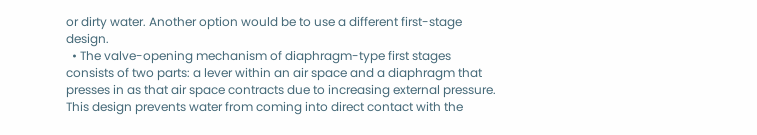or dirty water. Another option would be to use a different first-stage design.
  • The valve-opening mechanism of diaphragm-type first stages consists of two parts: a lever within an air space and a diaphragm that presses in as that air space contracts due to increasing external pressure. This design prevents water from coming into direct contact with the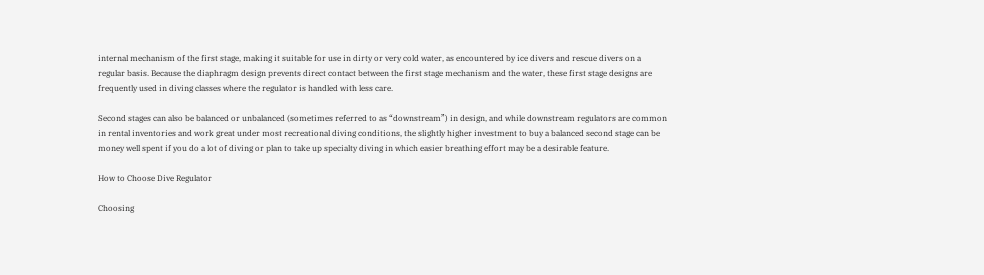internal mechanism of the first stage, making it suitable for use in dirty or very cold water, as encountered by ice divers and rescue divers on a regular basis. Because the diaphragm design prevents direct contact between the first stage mechanism and the water, these first stage designs are frequently used in diving classes where the regulator is handled with less care.

Second stages can also be balanced or unbalanced (sometimes referred to as “downstream”) in design, and while downstream regulators are common in rental inventories and work great under most recreational diving conditions, the slightly higher investment to buy a balanced second stage can be money well spent if you do a lot of diving or plan to take up specialty diving in which easier breathing effort may be a desirable feature.

How to Choose Dive Regulator

Choosing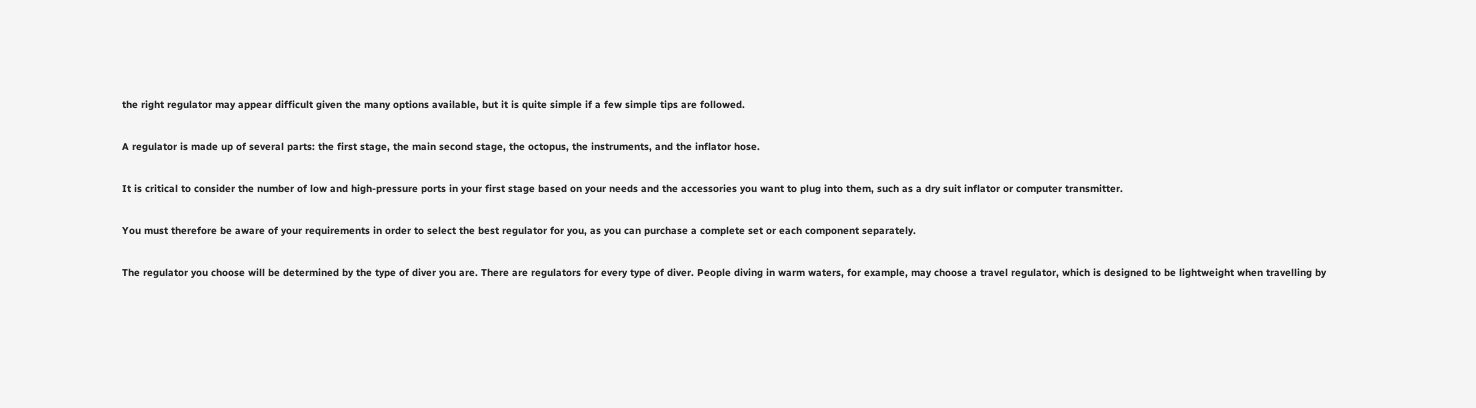the right regulator may appear difficult given the many options available, but it is quite simple if a few simple tips are followed.

A regulator is made up of several parts: the first stage, the main second stage, the octopus, the instruments, and the inflator hose.

It is critical to consider the number of low and high-pressure ports in your first stage based on your needs and the accessories you want to plug into them, such as a dry suit inflator or computer transmitter.

You must therefore be aware of your requirements in order to select the best regulator for you, as you can purchase a complete set or each component separately.

The regulator you choose will be determined by the type of diver you are. There are regulators for every type of diver. People diving in warm waters, for example, may choose a travel regulator, which is designed to be lightweight when travelling by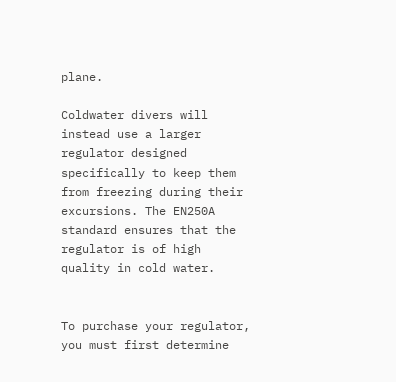plane.

Coldwater divers will instead use a larger regulator designed specifically to keep them from freezing during their excursions. The EN250A standard ensures that the regulator is of high quality in cold water.


To purchase your regulator, you must first determine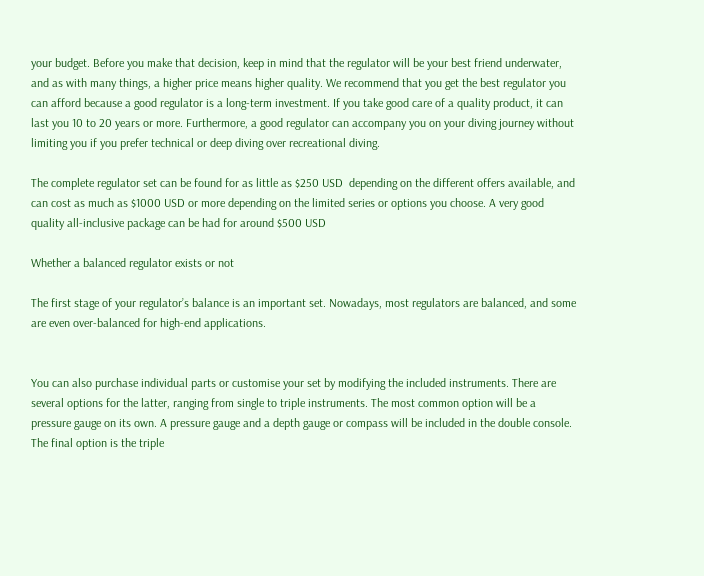your budget. Before you make that decision, keep in mind that the regulator will be your best friend underwater, and as with many things, a higher price means higher quality. We recommend that you get the best regulator you can afford because a good regulator is a long-term investment. If you take good care of a quality product, it can last you 10 to 20 years or more. Furthermore, a good regulator can accompany you on your diving journey without limiting you if you prefer technical or deep diving over recreational diving.

The complete regulator set can be found for as little as $250 USD  depending on the different offers available, and can cost as much as $1000 USD or more depending on the limited series or options you choose. A very good quality all-inclusive package can be had for around $500 USD

Whether a balanced regulator exists or not

The first stage of your regulator’s balance is an important set. Nowadays, most regulators are balanced, and some are even over-balanced for high-end applications.


You can also purchase individual parts or customise your set by modifying the included instruments. There are several options for the latter, ranging from single to triple instruments. The most common option will be a pressure gauge on its own. A pressure gauge and a depth gauge or compass will be included in the double console. The final option is the triple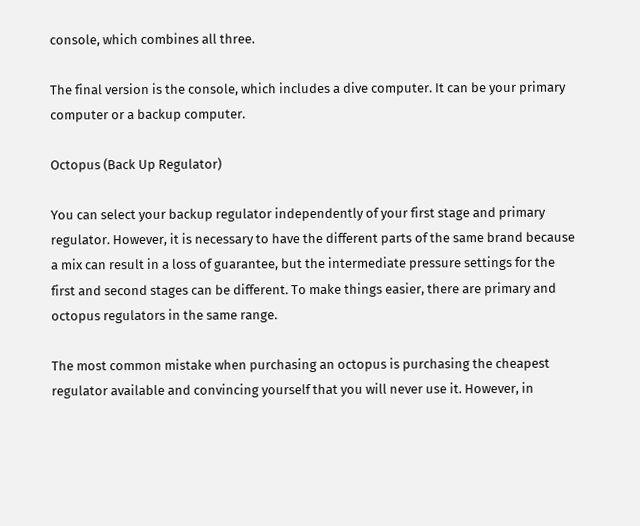console, which combines all three.

The final version is the console, which includes a dive computer. It can be your primary computer or a backup computer.

Octopus (Back Up Regulator)

You can select your backup regulator independently of your first stage and primary regulator. However, it is necessary to have the different parts of the same brand because a mix can result in a loss of guarantee, but the intermediate pressure settings for the first and second stages can be different. To make things easier, there are primary and octopus regulators in the same range.

The most common mistake when purchasing an octopus is purchasing the cheapest regulator available and convincing yourself that you will never use it. However, in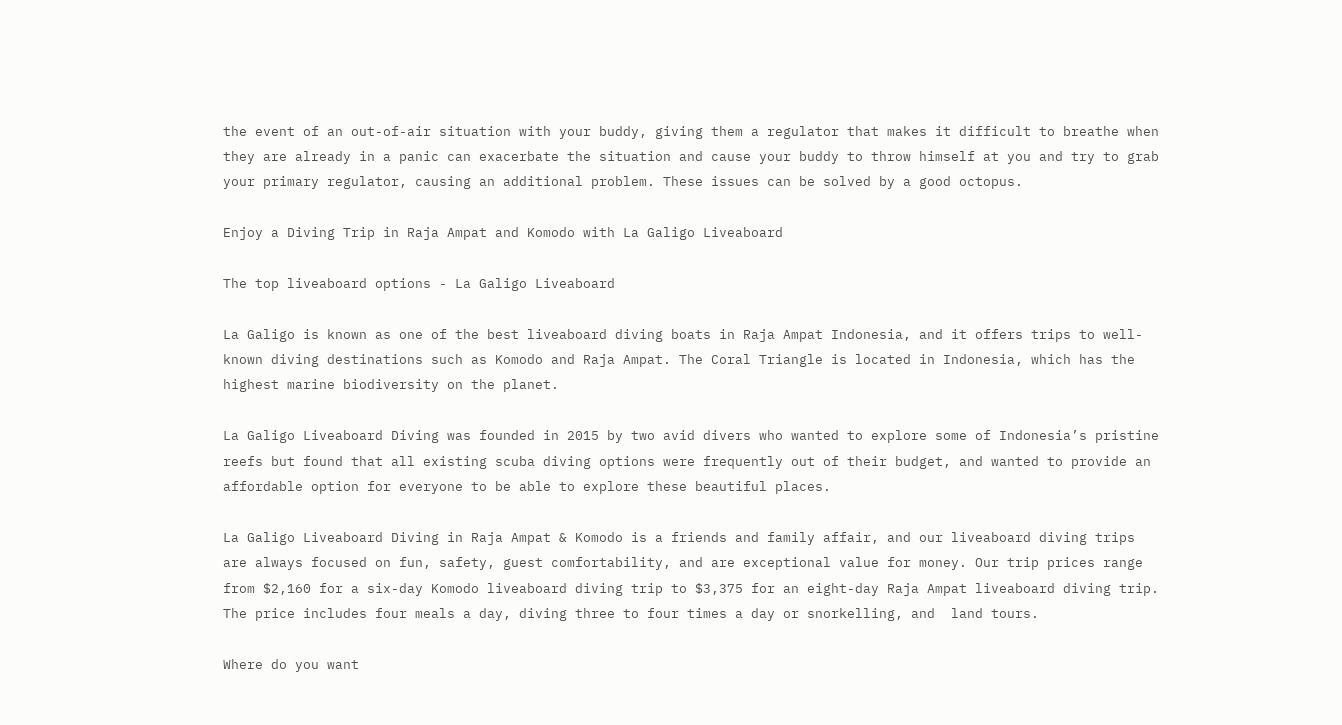the event of an out-of-air situation with your buddy, giving them a regulator that makes it difficult to breathe when they are already in a panic can exacerbate the situation and cause your buddy to throw himself at you and try to grab your primary regulator, causing an additional problem. These issues can be solved by a good octopus.

Enjoy a Diving Trip in Raja Ampat and Komodo with La Galigo Liveaboard

The top liveaboard options - La Galigo Liveaboard

La Galigo is known as one of the best liveaboard diving boats in Raja Ampat Indonesia, and it offers trips to well-known diving destinations such as Komodo and Raja Ampat. The Coral Triangle is located in Indonesia, which has the highest marine biodiversity on the planet.

La Galigo Liveaboard Diving was founded in 2015 by two avid divers who wanted to explore some of Indonesia’s pristine reefs but found that all existing scuba diving options were frequently out of their budget, and wanted to provide an affordable option for everyone to be able to explore these beautiful places.

La Galigo Liveaboard Diving in Raja Ampat & Komodo is a friends and family affair, and our liveaboard diving trips are always focused on fun, safety, guest comfortability, and are exceptional value for money. Our trip prices range from $2,160 for a six-day Komodo liveaboard diving trip to $3,375 for an eight-day Raja Ampat liveaboard diving trip. The price includes four meals a day, diving three to four times a day or snorkelling, and  land tours.

Where do you want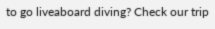to go liveaboard diving? Check our trip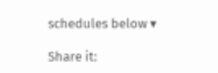schedules below ▾

Share it: